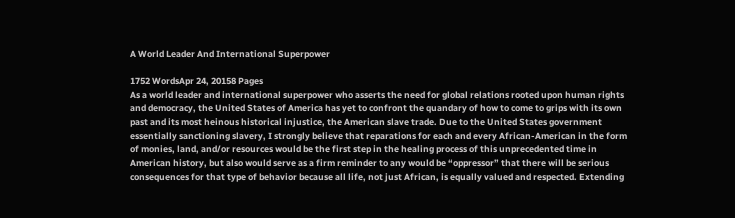A World Leader And International Superpower

1752 WordsApr 24, 20158 Pages
As a world leader and international superpower who asserts the need for global relations rooted upon human rights and democracy, the United States of America has yet to confront the quandary of how to come to grips with its own past and its most heinous historical injustice, the American slave trade. Due to the United States government essentially sanctioning slavery, I strongly believe that reparations for each and every African-American in the form of monies, land, and/or resources would be the first step in the healing process of this unprecedented time in American history, but also would serve as a firm reminder to any would be “oppressor” that there will be serious consequences for that type of behavior because all life, not just African, is equally valued and respected. Extending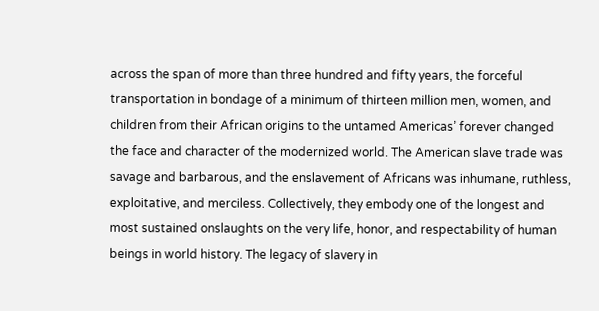across the span of more than three hundred and fifty years, the forceful transportation in bondage of a minimum of thirteen million men, women, and children from their African origins to the untamed Americas’ forever changed the face and character of the modernized world. The American slave trade was savage and barbarous, and the enslavement of Africans was inhumane, ruthless, exploitative, and merciless. Collectively, they embody one of the longest and most sustained onslaughts on the very life, honor, and respectability of human beings in world history. The legacy of slavery in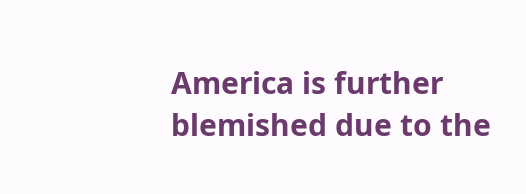America is further blemished due to the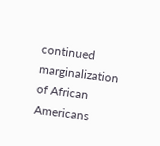continued marginalization of African Americans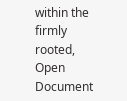within the firmly rooted,
Open Document